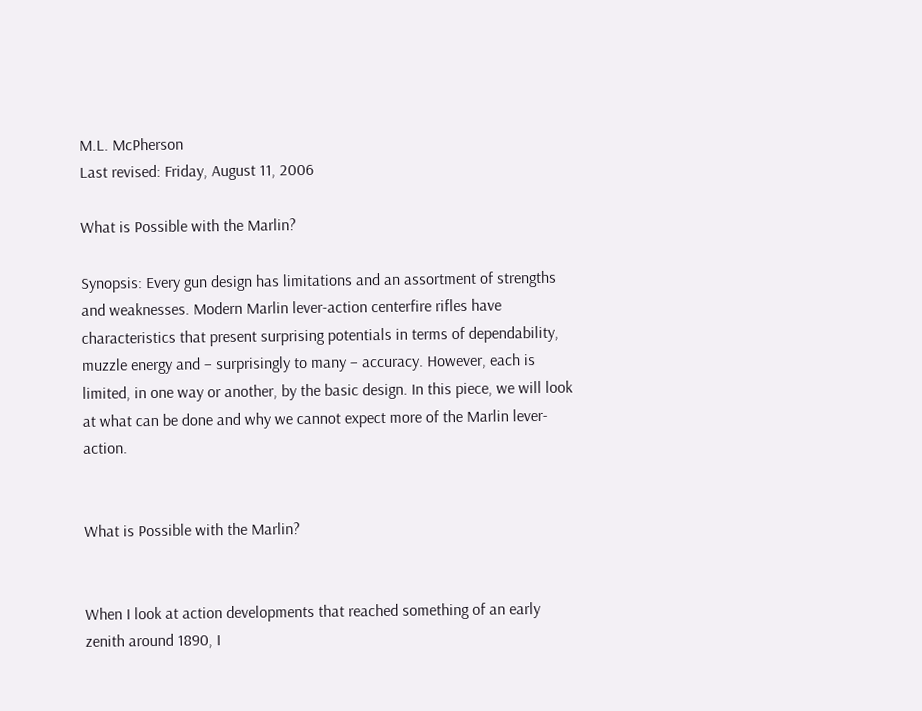M.L. McPherson
Last revised: Friday, August 11, 2006

What is Possible with the Marlin?

Synopsis: Every gun design has limitations and an assortment of strengths and weaknesses. Modern Marlin lever-action centerfire rifles have characteristics that present surprising potentials in terms of dependability, muzzle energy and – surprisingly to many – accuracy. However, each is limited, in one way or another, by the basic design. In this piece, we will look at what can be done and why we cannot expect more of the Marlin lever-action.


What is Possible with the Marlin?


When I look at action developments that reached something of an early zenith around 1890, I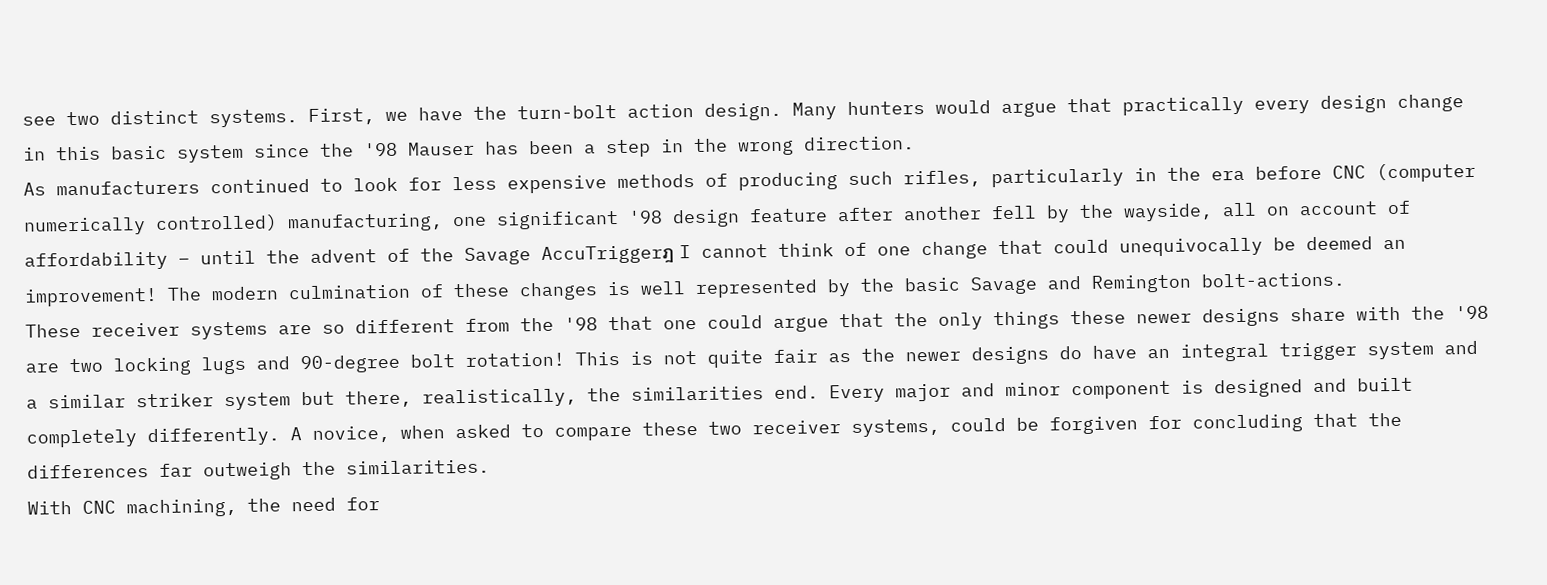see two distinct systems. First, we have the turn-bolt action design. Many hunters would argue that practically every design change in this basic system since the '98 Mauser has been a step in the wrong direction.
As manufacturers continued to look for less expensive methods of producing such rifles, particularly in the era before CNC (computer numerically controlled) manufacturing, one significant '98 design feature after another fell by the wayside, all on account of affordability – until the advent of the Savage AccuTriggerฎ I cannot think of one change that could unequivocally be deemed an improvement! The modern culmination of these changes is well represented by the basic Savage and Remington bolt-actions.
These receiver systems are so different from the '98 that one could argue that the only things these newer designs share with the '98 are two locking lugs and 90-degree bolt rotation! This is not quite fair as the newer designs do have an integral trigger system and a similar striker system but there, realistically, the similarities end. Every major and minor component is designed and built completely differently. A novice, when asked to compare these two receiver systems, could be forgiven for concluding that the differences far outweigh the similarities.
With CNC machining, the need for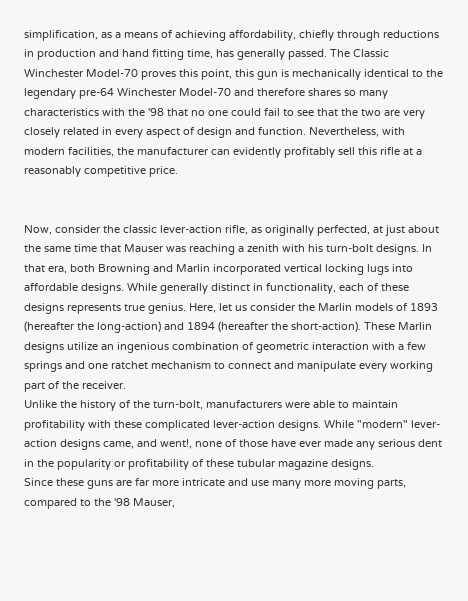simplification, as a means of achieving affordability, chiefly through reductions in production and hand fitting time, has generally passed. The Classic Winchester Model-70 proves this point, this gun is mechanically identical to the legendary pre-64 Winchester Model-70 and therefore shares so many characteristics with the '98 that no one could fail to see that the two are very closely related in every aspect of design and function. Nevertheless, with modern facilities, the manufacturer can evidently profitably sell this rifle at a reasonably competitive price.


Now, consider the classic lever-action rifle, as originally perfected, at just about the same time that Mauser was reaching a zenith with his turn-bolt designs. In that era, both Browning and Marlin incorporated vertical locking lugs into affordable designs. While generally distinct in functionality, each of these designs represents true genius. Here, let us consider the Marlin models of 1893 (hereafter the long-action) and 1894 (hereafter the short-action). These Marlin designs utilize an ingenious combination of geometric interaction with a few springs and one ratchet mechanism to connect and manipulate every working part of the receiver.
Unlike the history of the turn-bolt, manufacturers were able to maintain profitability with these complicated lever-action designs. While "modern" lever-action designs came, and went!, none of those have ever made any serious dent in the popularity or profitability of these tubular magazine designs.
Since these guns are far more intricate and use many more moving parts, compared to the '98 Mauser,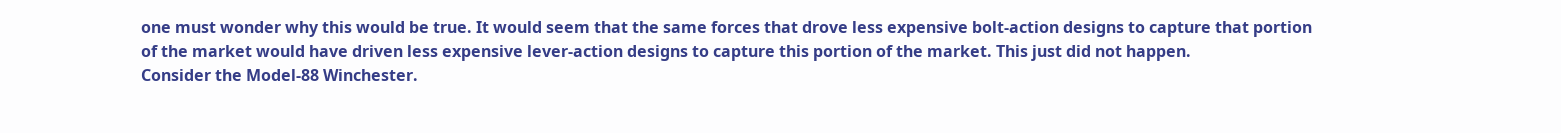one must wonder why this would be true. It would seem that the same forces that drove less expensive bolt-action designs to capture that portion of the market would have driven less expensive lever-action designs to capture this portion of the market. This just did not happen.
Consider the Model-88 Winchester.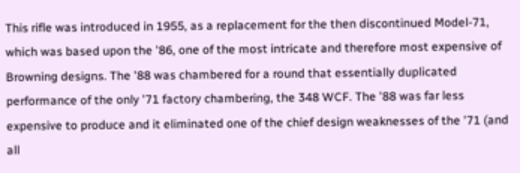This rifle was introduced in 1955, as a replacement for the then discontinued Model-71, which was based upon the '86, one of the most intricate and therefore most expensive of Browning designs. The '88 was chambered for a round that essentially duplicated performance of the only '71 factory chambering, the 348 WCF. The '88 was far less expensive to produce and it eliminated one of the chief design weaknesses of the '71 (and all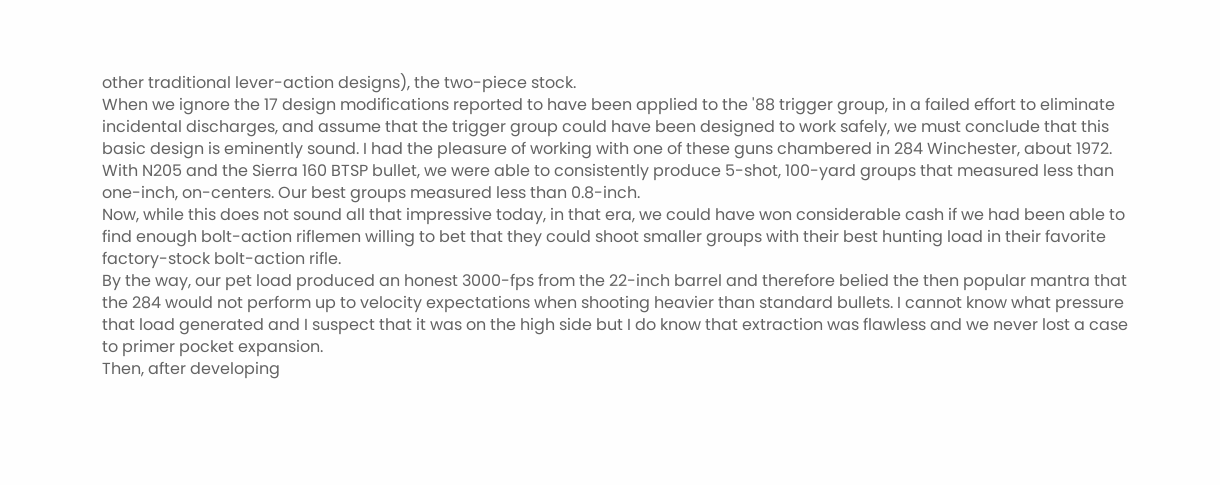other traditional lever-action designs), the two-piece stock.
When we ignore the 17 design modifications reported to have been applied to the '88 trigger group, in a failed effort to eliminate incidental discharges, and assume that the trigger group could have been designed to work safely, we must conclude that this basic design is eminently sound. I had the pleasure of working with one of these guns chambered in 284 Winchester, about 1972. With N205 and the Sierra 160 BTSP bullet, we were able to consistently produce 5-shot, 100-yard groups that measured less than one-inch, on-centers. Our best groups measured less than 0.8-inch.
Now, while this does not sound all that impressive today, in that era, we could have won considerable cash if we had been able to find enough bolt-action riflemen willing to bet that they could shoot smaller groups with their best hunting load in their favorite factory-stock bolt-action rifle.
By the way, our pet load produced an honest 3000-fps from the 22-inch barrel and therefore belied the then popular mantra that the 284 would not perform up to velocity expectations when shooting heavier than standard bullets. I cannot know what pressure that load generated and I suspect that it was on the high side but I do know that extraction was flawless and we never lost a case to primer pocket expansion.
Then, after developing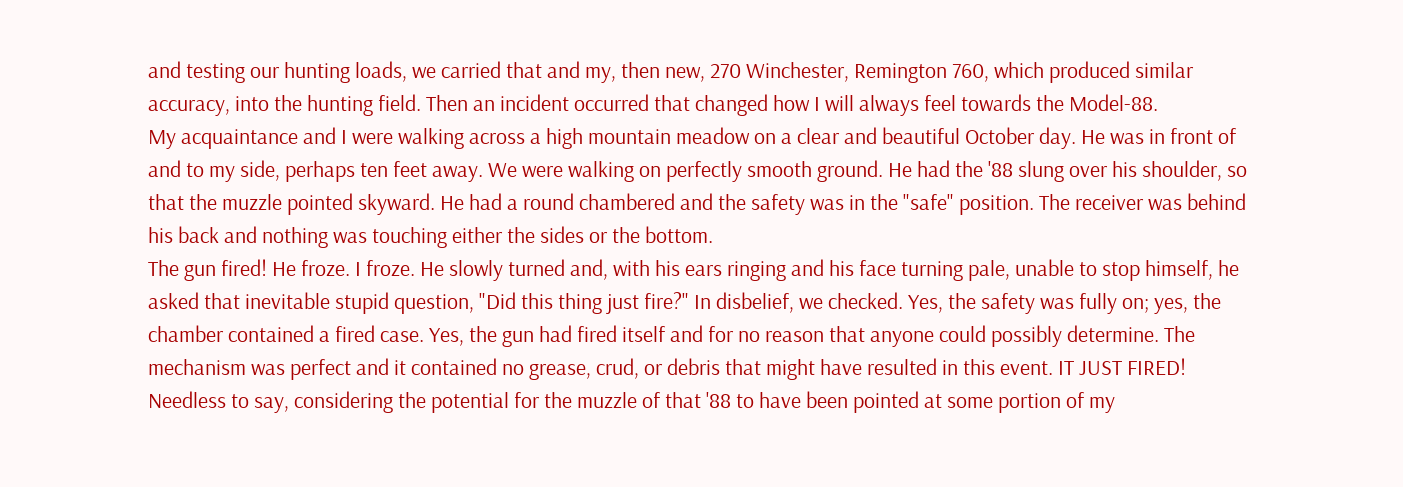and testing our hunting loads, we carried that and my, then new, 270 Winchester, Remington 760, which produced similar accuracy, into the hunting field. Then an incident occurred that changed how I will always feel towards the Model-88.
My acquaintance and I were walking across a high mountain meadow on a clear and beautiful October day. He was in front of and to my side, perhaps ten feet away. We were walking on perfectly smooth ground. He had the '88 slung over his shoulder, so that the muzzle pointed skyward. He had a round chambered and the safety was in the "safe" position. The receiver was behind his back and nothing was touching either the sides or the bottom.
The gun fired! He froze. I froze. He slowly turned and, with his ears ringing and his face turning pale, unable to stop himself, he asked that inevitable stupid question, "Did this thing just fire?" In disbelief, we checked. Yes, the safety was fully on; yes, the chamber contained a fired case. Yes, the gun had fired itself and for no reason that anyone could possibly determine. The mechanism was perfect and it contained no grease, crud, or debris that might have resulted in this event. IT JUST FIRED!
Needless to say, considering the potential for the muzzle of that '88 to have been pointed at some portion of my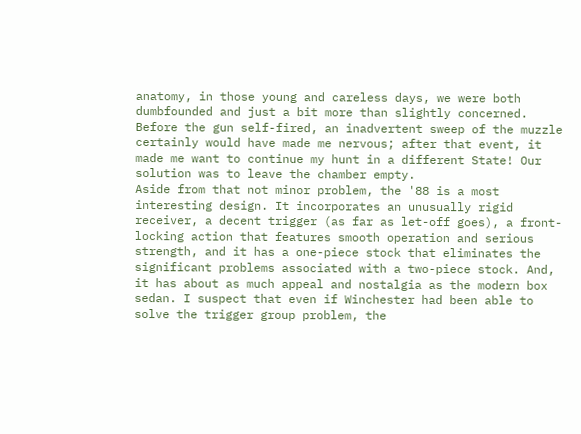anatomy, in those young and careless days, we were both dumbfounded and just a bit more than slightly concerned. Before the gun self-fired, an inadvertent sweep of the muzzle certainly would have made me nervous; after that event, it made me want to continue my hunt in a different State! Our solution was to leave the chamber empty.
Aside from that not minor problem, the '88 is a most interesting design. It incorporates an unusually rigid receiver, a decent trigger (as far as let-off goes), a front-locking action that features smooth operation and serious strength, and it has a one-piece stock that eliminates the significant problems associated with a two-piece stock. And, it has about as much appeal and nostalgia as the modern box sedan. I suspect that even if Winchester had been able to solve the trigger group problem, the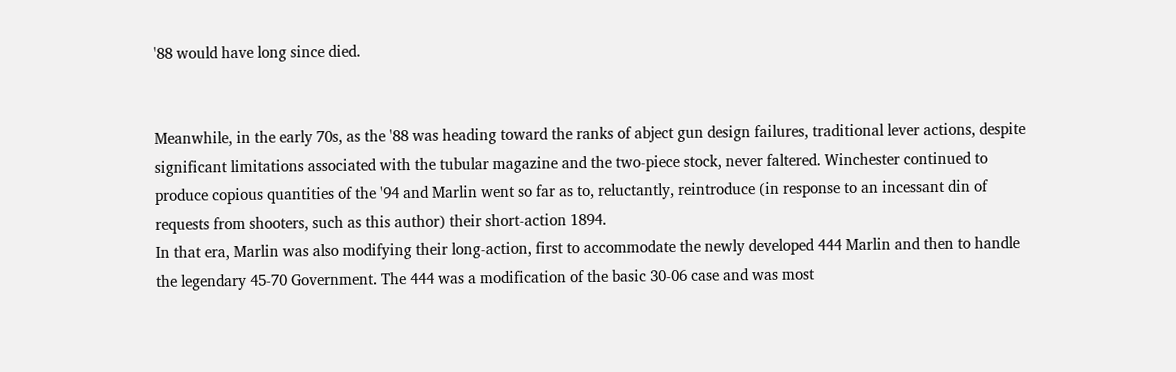'88 would have long since died.


Meanwhile, in the early 70s, as the '88 was heading toward the ranks of abject gun design failures, traditional lever actions, despite significant limitations associated with the tubular magazine and the two-piece stock, never faltered. Winchester continued to produce copious quantities of the '94 and Marlin went so far as to, reluctantly, reintroduce (in response to an incessant din of requests from shooters, such as this author) their short-action 1894.
In that era, Marlin was also modifying their long-action, first to accommodate the newly developed 444 Marlin and then to handle the legendary 45-70 Government. The 444 was a modification of the basic 30-06 case and was most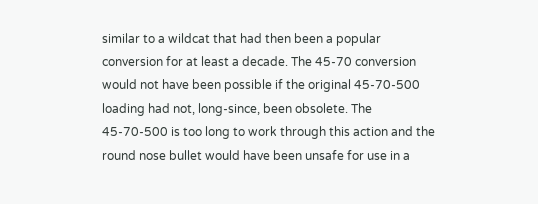similar to a wildcat that had then been a popular conversion for at least a decade. The 45-70 conversion would not have been possible if the original 45-70-500 loading had not, long-since, been obsolete. The 45-70-500 is too long to work through this action and the round nose bullet would have been unsafe for use in a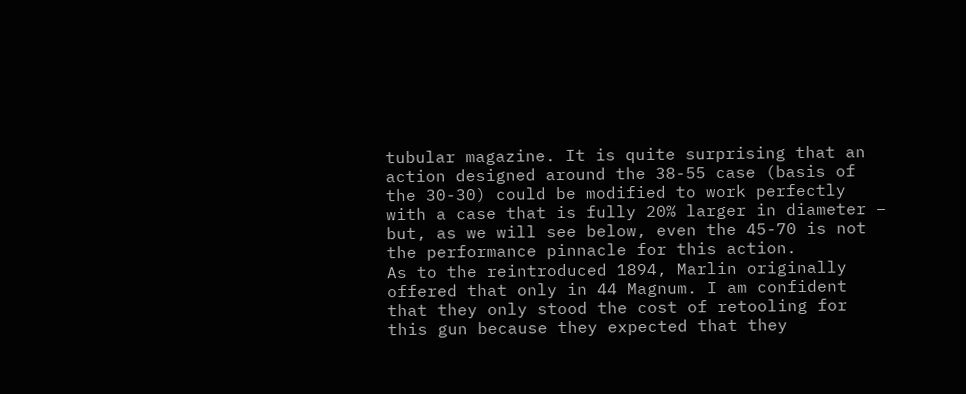tubular magazine. It is quite surprising that an action designed around the 38-55 case (basis of the 30-30) could be modified to work perfectly with a case that is fully 20% larger in diameter – but, as we will see below, even the 45-70 is not the performance pinnacle for this action.
As to the reintroduced 1894, Marlin originally offered that only in 44 Magnum. I am confident that they only stood the cost of retooling for this gun because they expected that they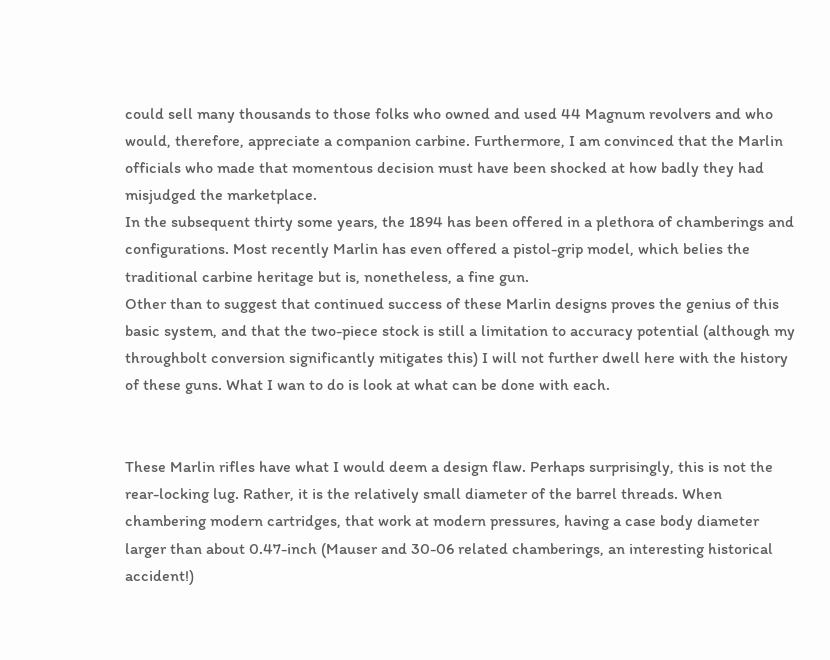could sell many thousands to those folks who owned and used 44 Magnum revolvers and who would, therefore, appreciate a companion carbine. Furthermore, I am convinced that the Marlin officials who made that momentous decision must have been shocked at how badly they had misjudged the marketplace.
In the subsequent thirty some years, the 1894 has been offered in a plethora of chamberings and configurations. Most recently Marlin has even offered a pistol-grip model, which belies the traditional carbine heritage but is, nonetheless, a fine gun.
Other than to suggest that continued success of these Marlin designs proves the genius of this basic system, and that the two-piece stock is still a limitation to accuracy potential (although my throughbolt conversion significantly mitigates this) I will not further dwell here with the history of these guns. What I wan to do is look at what can be done with each.


These Marlin rifles have what I would deem a design flaw. Perhaps surprisingly, this is not the rear-locking lug. Rather, it is the relatively small diameter of the barrel threads. When chambering modern cartridges, that work at modern pressures, having a case body diameter larger than about 0.47-inch (Mauser and 30-06 related chamberings, an interesting historical accident!)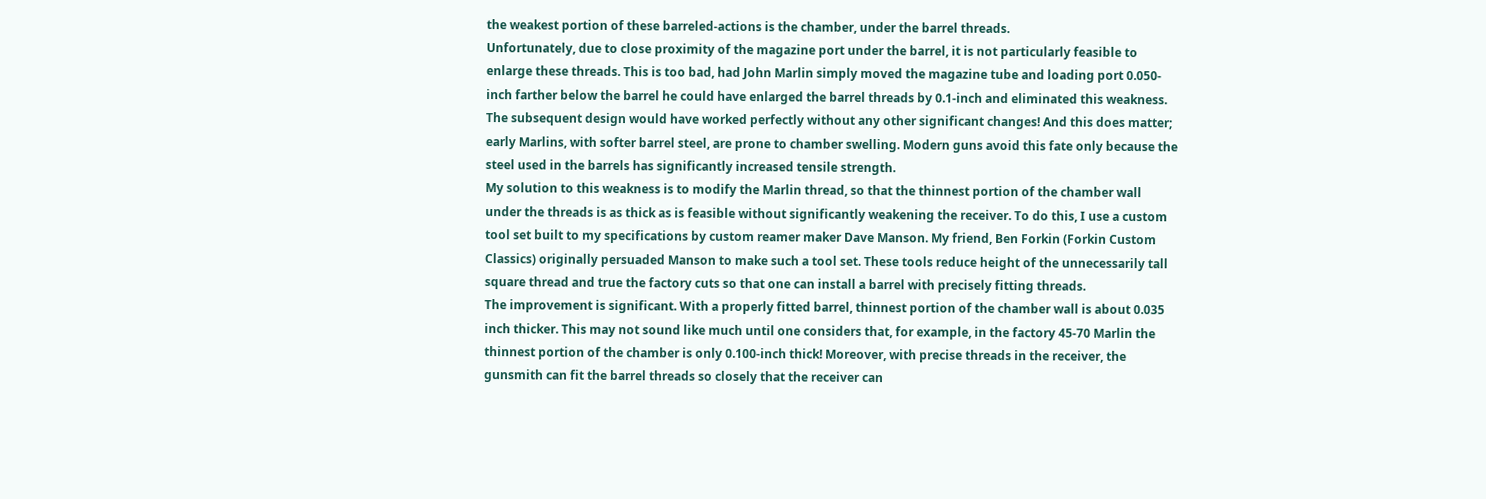the weakest portion of these barreled-actions is the chamber, under the barrel threads.
Unfortunately, due to close proximity of the magazine port under the barrel, it is not particularly feasible to enlarge these threads. This is too bad, had John Marlin simply moved the magazine tube and loading port 0.050-inch farther below the barrel he could have enlarged the barrel threads by 0.1-inch and eliminated this weakness. The subsequent design would have worked perfectly without any other significant changes! And this does matter; early Marlins, with softer barrel steel, are prone to chamber swelling. Modern guns avoid this fate only because the steel used in the barrels has significantly increased tensile strength.
My solution to this weakness is to modify the Marlin thread, so that the thinnest portion of the chamber wall under the threads is as thick as is feasible without significantly weakening the receiver. To do this, I use a custom tool set built to my specifications by custom reamer maker Dave Manson. My friend, Ben Forkin (Forkin Custom Classics) originally persuaded Manson to make such a tool set. These tools reduce height of the unnecessarily tall square thread and true the factory cuts so that one can install a barrel with precisely fitting threads.
The improvement is significant. With a properly fitted barrel, thinnest portion of the chamber wall is about 0.035 inch thicker. This may not sound like much until one considers that, for example, in the factory 45-70 Marlin the thinnest portion of the chamber is only 0.100-inch thick! Moreover, with precise threads in the receiver, the gunsmith can fit the barrel threads so closely that the receiver can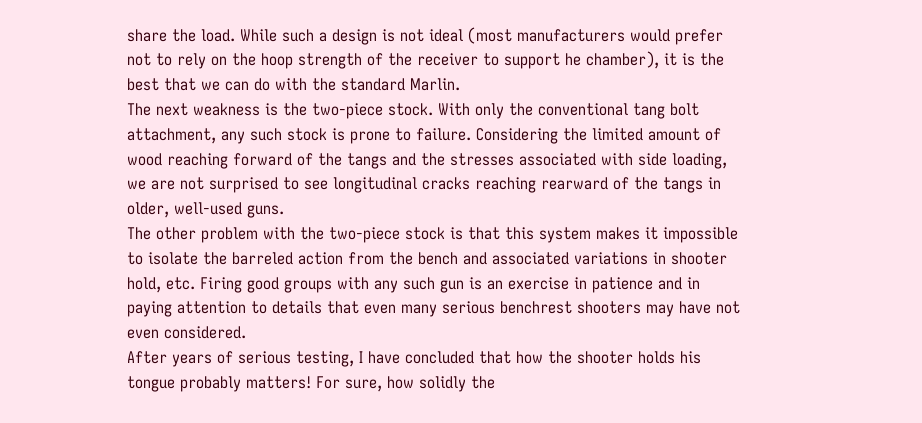share the load. While such a design is not ideal (most manufacturers would prefer not to rely on the hoop strength of the receiver to support he chamber), it is the best that we can do with the standard Marlin.
The next weakness is the two-piece stock. With only the conventional tang bolt attachment, any such stock is prone to failure. Considering the limited amount of wood reaching forward of the tangs and the stresses associated with side loading, we are not surprised to see longitudinal cracks reaching rearward of the tangs in older, well-used guns.
The other problem with the two-piece stock is that this system makes it impossible to isolate the barreled action from the bench and associated variations in shooter hold, etc. Firing good groups with any such gun is an exercise in patience and in paying attention to details that even many serious benchrest shooters may have not even considered.
After years of serious testing, I have concluded that how the shooter holds his tongue probably matters! For sure, how solidly the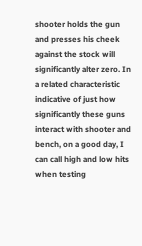shooter holds the gun and presses his cheek against the stock will significantly alter zero. In a related characteristic indicative of just how significantly these guns interact with shooter and bench, on a good day, I can call high and low hits when testing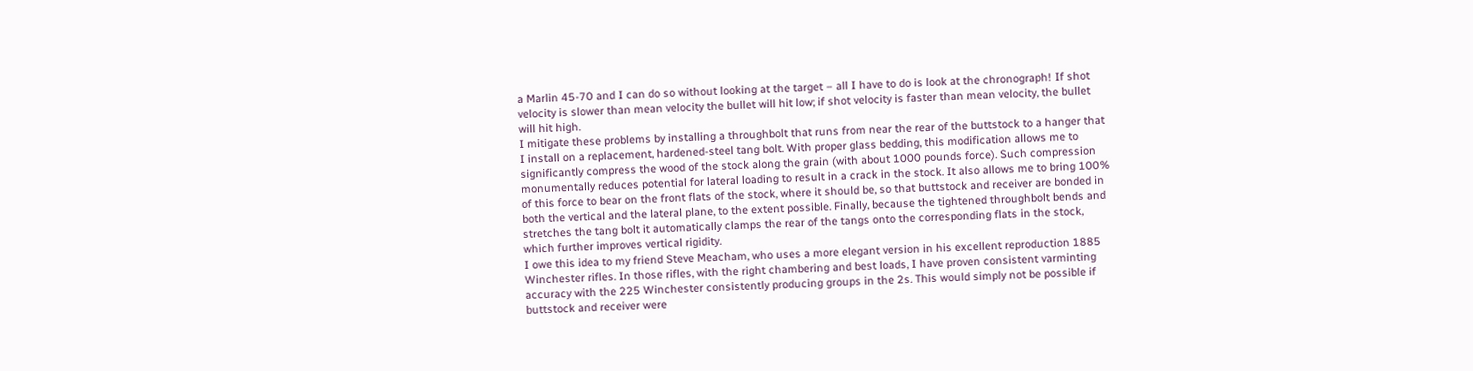a Marlin 45-70 and I can do so without looking at the target – all I have to do is look at the chronograph! If shot velocity is slower than mean velocity the bullet will hit low; if shot velocity is faster than mean velocity, the bullet will hit high.
I mitigate these problems by installing a throughbolt that runs from near the rear of the buttstock to a hanger that I install on a replacement, hardened-steel tang bolt. With proper glass bedding, this modification allows me to significantly compress the wood of the stock along the grain (with about 1000 pounds force). Such compression monumentally reduces potential for lateral loading to result in a crack in the stock. It also allows me to bring 100% of this force to bear on the front flats of the stock, where it should be, so that buttstock and receiver are bonded in both the vertical and the lateral plane, to the extent possible. Finally, because the tightened throughbolt bends and stretches the tang bolt it automatically clamps the rear of the tangs onto the corresponding flats in the stock, which further improves vertical rigidity.
I owe this idea to my friend Steve Meacham, who uses a more elegant version in his excellent reproduction 1885 Winchester rifles. In those rifles, with the right chambering and best loads, I have proven consistent varminting accuracy with the 225 Winchester consistently producing groups in the 2s. This would simply not be possible if buttstock and receiver were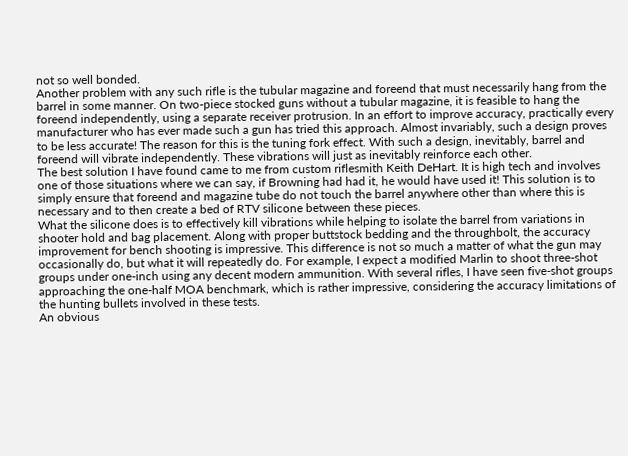not so well bonded.
Another problem with any such rifle is the tubular magazine and foreend that must necessarily hang from the barrel in some manner. On two-piece stocked guns without a tubular magazine, it is feasible to hang the foreend independently, using a separate receiver protrusion. In an effort to improve accuracy, practically every manufacturer who has ever made such a gun has tried this approach. Almost invariably, such a design proves to be less accurate! The reason for this is the tuning fork effect. With such a design, inevitably, barrel and foreend will vibrate independently. These vibrations will just as inevitably reinforce each other.
The best solution I have found came to me from custom riflesmith Keith DeHart. It is high tech and involves one of those situations where we can say, if Browning had had it, he would have used it! This solution is to simply ensure that foreend and magazine tube do not touch the barrel anywhere other than where this is necessary and to then create a bed of RTV silicone between these pieces.
What the silicone does is to effectively kill vibrations while helping to isolate the barrel from variations in shooter hold and bag placement. Along with proper buttstock bedding and the throughbolt, the accuracy improvement for bench shooting is impressive. This difference is not so much a matter of what the gun may occasionally do, but what it will repeatedly do. For example, I expect a modified Marlin to shoot three-shot groups under one-inch using any decent modern ammunition. With several rifles, I have seen five-shot groups approaching the one-half MOA benchmark, which is rather impressive, considering the accuracy limitations of the hunting bullets involved in these tests.
An obvious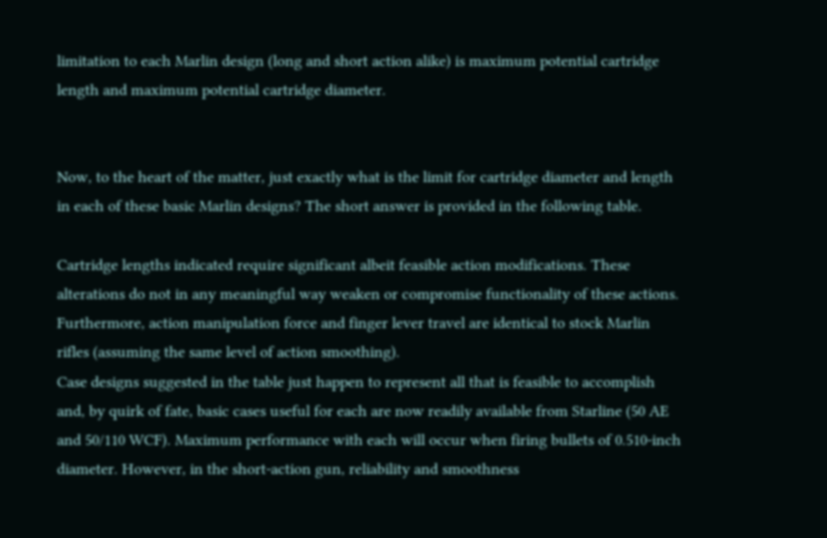limitation to each Marlin design (long and short action alike) is maximum potential cartridge length and maximum potential cartridge diameter.


Now, to the heart of the matter, just exactly what is the limit for cartridge diameter and length in each of these basic Marlin designs? The short answer is provided in the following table.

Cartridge lengths indicated require significant albeit feasible action modifications. These alterations do not in any meaningful way weaken or compromise functionality of these actions. Furthermore, action manipulation force and finger lever travel are identical to stock Marlin rifles (assuming the same level of action smoothing).
Case designs suggested in the table just happen to represent all that is feasible to accomplish and, by quirk of fate, basic cases useful for each are now readily available from Starline (50 AE and 50/110 WCF). Maximum performance with each will occur when firing bullets of 0.510-inch diameter. However, in the short-action gun, reliability and smoothness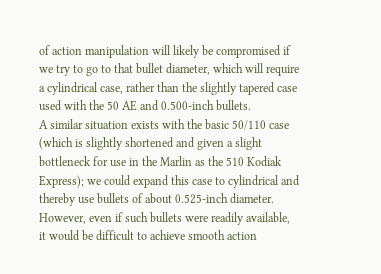of action manipulation will likely be compromised if we try to go to that bullet diameter, which will require a cylindrical case, rather than the slightly tapered case used with the 50 AE and 0.500-inch bullets.
A similar situation exists with the basic 50/110 case (which is slightly shortened and given a slight bottleneck for use in the Marlin as the 510 Kodiak Express); we could expand this case to cylindrical and thereby use bullets of about 0.525-inch diameter. However, even if such bullets were readily available, it would be difficult to achieve smooth action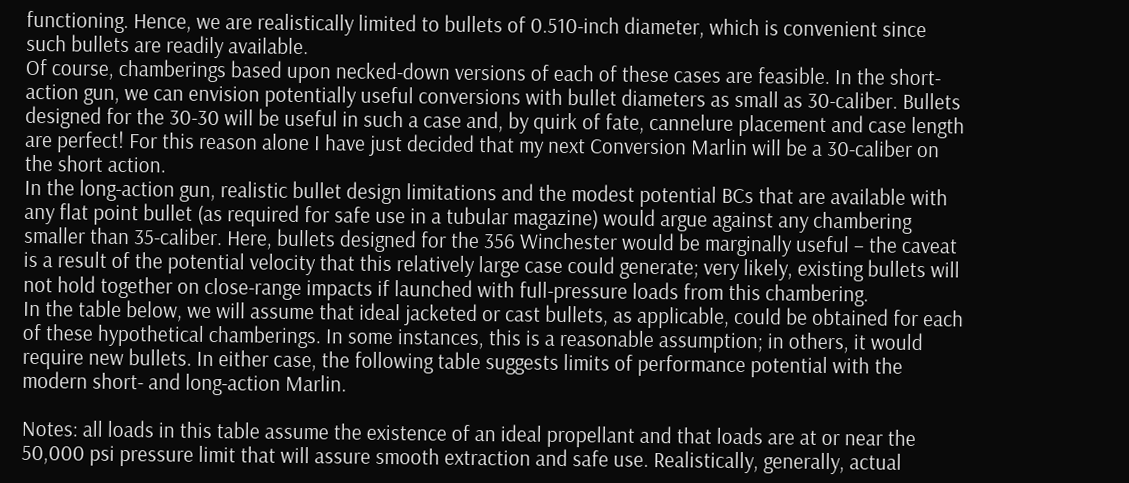functioning. Hence, we are realistically limited to bullets of 0.510-inch diameter, which is convenient since such bullets are readily available.
Of course, chamberings based upon necked-down versions of each of these cases are feasible. In the short-action gun, we can envision potentially useful conversions with bullet diameters as small as 30-caliber. Bullets designed for the 30-30 will be useful in such a case and, by quirk of fate, cannelure placement and case length are perfect! For this reason alone I have just decided that my next Conversion Marlin will be a 30-caliber on the short action.
In the long-action gun, realistic bullet design limitations and the modest potential BCs that are available with any flat point bullet (as required for safe use in a tubular magazine) would argue against any chambering smaller than 35-caliber. Here, bullets designed for the 356 Winchester would be marginally useful – the caveat is a result of the potential velocity that this relatively large case could generate; very likely, existing bullets will not hold together on close-range impacts if launched with full-pressure loads from this chambering.
In the table below, we will assume that ideal jacketed or cast bullets, as applicable, could be obtained for each of these hypothetical chamberings. In some instances, this is a reasonable assumption; in others, it would require new bullets. In either case, the following table suggests limits of performance potential with the modern short- and long-action Marlin.

Notes: all loads in this table assume the existence of an ideal propellant and that loads are at or near the 50,000 psi pressure limit that will assure smooth extraction and safe use. Realistically, generally, actual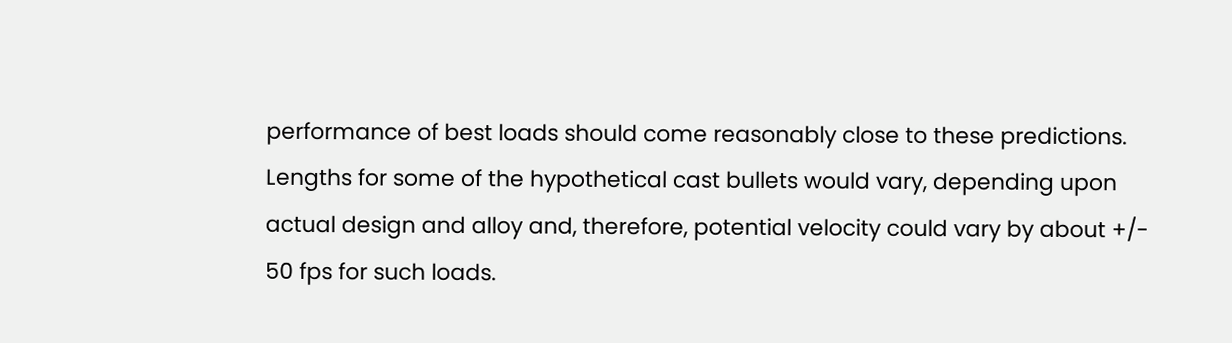performance of best loads should come reasonably close to these predictions. Lengths for some of the hypothetical cast bullets would vary, depending upon actual design and alloy and, therefore, potential velocity could vary by about +/- 50 fps for such loads.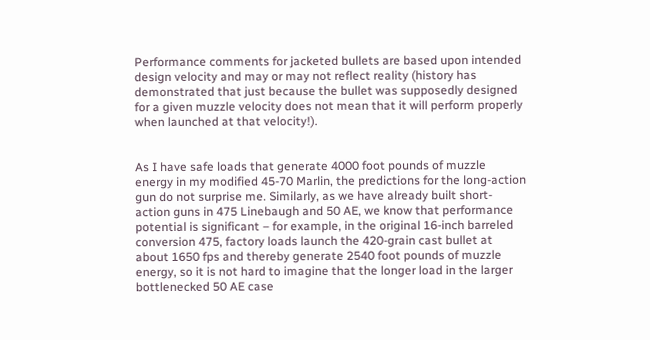Performance comments for jacketed bullets are based upon intended design velocity and may or may not reflect reality (history has demonstrated that just because the bullet was supposedly designed for a given muzzle velocity does not mean that it will perform properly when launched at that velocity!).


As I have safe loads that generate 4000 foot pounds of muzzle energy in my modified 45-70 Marlin, the predictions for the long-action gun do not surprise me. Similarly, as we have already built short-action guns in 475 Linebaugh and 50 AE, we know that performance potential is significant – for example, in the original 16-inch barreled conversion 475, factory loads launch the 420-grain cast bullet at about 1650 fps and thereby generate 2540 foot pounds of muzzle energy, so it is not hard to imagine that the longer load in the larger bottlenecked 50 AE case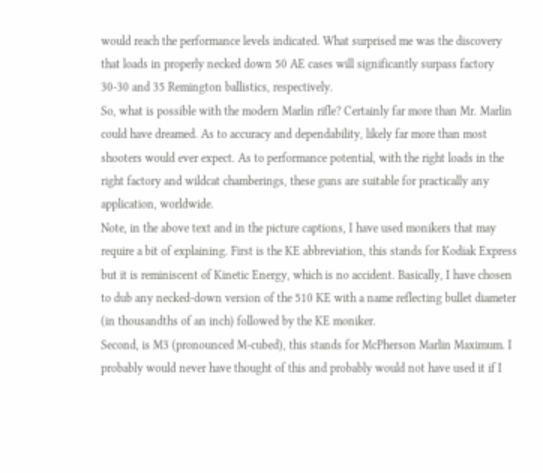would reach the performance levels indicated. What surprised me was the discovery that loads in properly necked down 50 AE cases will significantly surpass factory 30-30 and 35 Remington ballistics, respectively.
So, what is possible with the modern Marlin rifle? Certainly far more than Mr. Marlin could have dreamed. As to accuracy and dependability, likely far more than most shooters would ever expect. As to performance potential, with the right loads in the right factory and wildcat chamberings, these guns are suitable for practically any application, worldwide.
Note, in the above text and in the picture captions, I have used monikers that may require a bit of explaining. First is the KE abbreviation, this stands for Kodiak Express but it is reminiscent of Kinetic Energy, which is no accident. Basically, I have chosen to dub any necked-down version of the 510 KE with a name reflecting bullet diameter (in thousandths of an inch) followed by the KE moniker.
Second, is M3 (pronounced M-cubed), this stands for McPherson Marlin Maximum. I probably would never have thought of this and probably would not have used it if I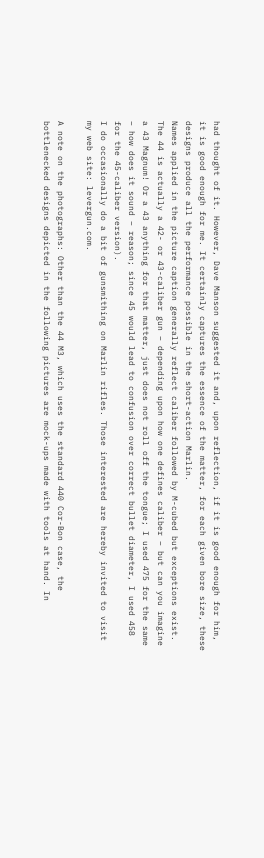had thought of it. However, Dave Manson suggested it and, upon reflection, if it is good enough for him, it is good enough for me. It certainly captures the essence of the matter, for each given bore size, these designs produce all the performance possible in the short-action Marlin.
Names applied in the picture caption generally reflect caliber followed by M-cubed but exceptions exist. The 44 is actually a 42- or 43-caliber gun – depending upon how one defines caliber – but can you imagine a 43 Magnum! Or a 43 anything for that matter, just does not roll off the tongue; I used 475 for the same – how does it sound – reason; since 45 would lead to confusion over correct bullet diameter, I used 458 for the 45-caliber version).
I do occasionally do a bit of gunsmithing on Marlin rifles. Those interested are hereby invited to visit my web site: levergun.com.

A note on the photographs: Other than the 44 M3, which uses the standard 440 Cor-Bon case, the bottlenecked designs depicted in the following pictures are mock-ups made with tools at hand. In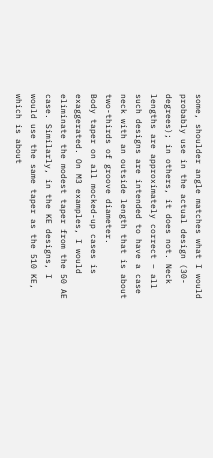some, shoulder angle matches what I would probably use in the actual design (30-degrees); in others, it does not. Neck lengths are approximately correct – all such designs are intended to have a case neck with an outside length that is about two-thirds of groove diameter.
Body taper on all mocked-up cases is exaggerated. On M3 examples, I would eliminate the modest taper from the 50 AE case. Similarly, in the KE designs, I would use the same taper as the 510 KE, which is about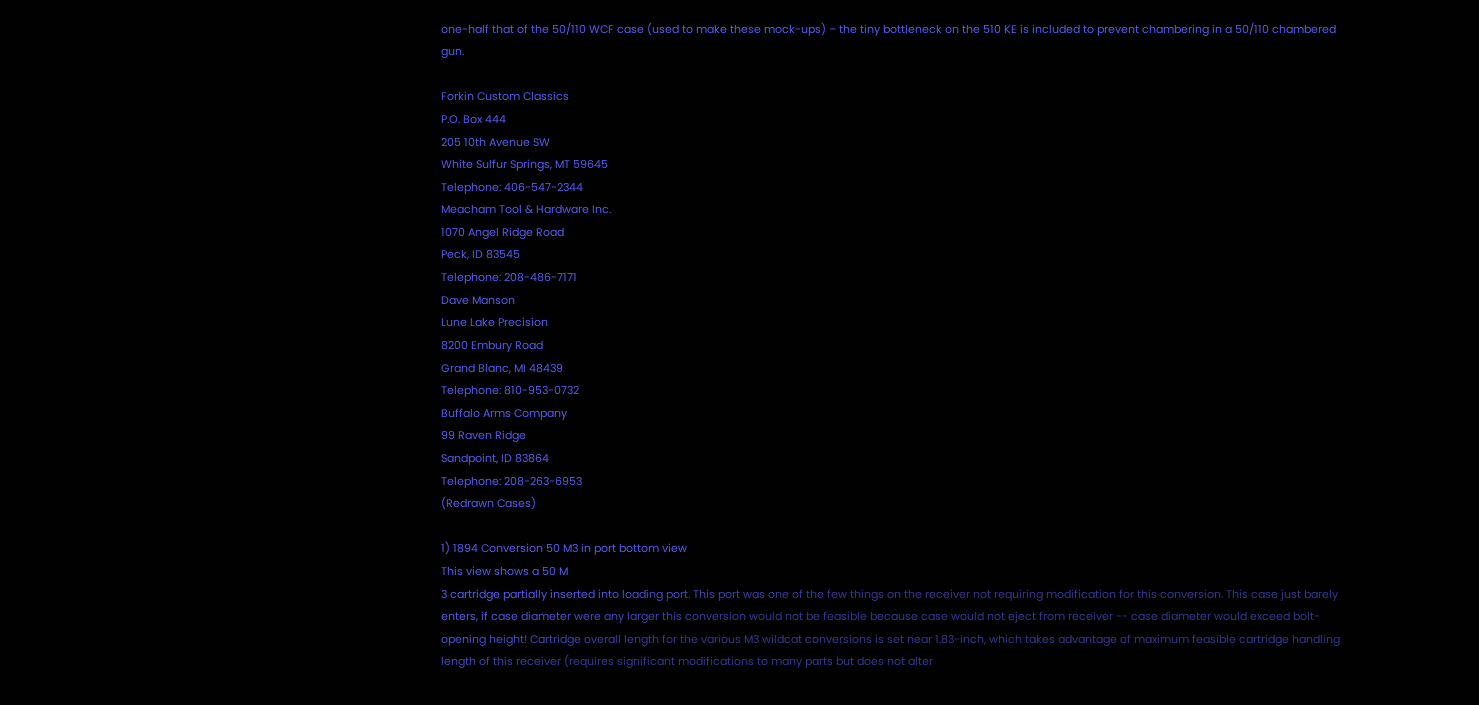one-half that of the 50/110 WCF case (used to make these mock-ups) – the tiny bottleneck on the 510 KE is included to prevent chambering in a 50/110 chambered gun.

Forkin Custom Classics
P.O. Box 444
205 10th Avenue SW
White Sulfur Springs, MT 59645
Telephone: 406-547-2344
Meacham Tool & Hardware Inc.
1070 Angel Ridge Road
Peck, ID 83545
Telephone: 208-486-7171
Dave Manson
Lune Lake Precision
8200 Embury Road
Grand Blanc, MI 48439
Telephone: 810-953-0732
Buffalo Arms Company
99 Raven Ridge
Sandpoint, ID 83864
Telephone: 208-263-6953
(Redrawn Cases)

1) 1894 Conversion 50 M3 in port bottom view
This view shows a 50 M
3 cartridge partially inserted into loading port. This port was one of the few things on the receiver not requiring modification for this conversion. This case just barely enters, if case diameter were any larger this conversion would not be feasible because case would not eject from receiver -- case diameter would exceed bolt-opening height! Cartridge overall length for the various M3 wildcat conversions is set near 1.83-inch, which takes advantage of maximum feasible cartridge handling length of this receiver (requires significant modifications to many parts but does not alter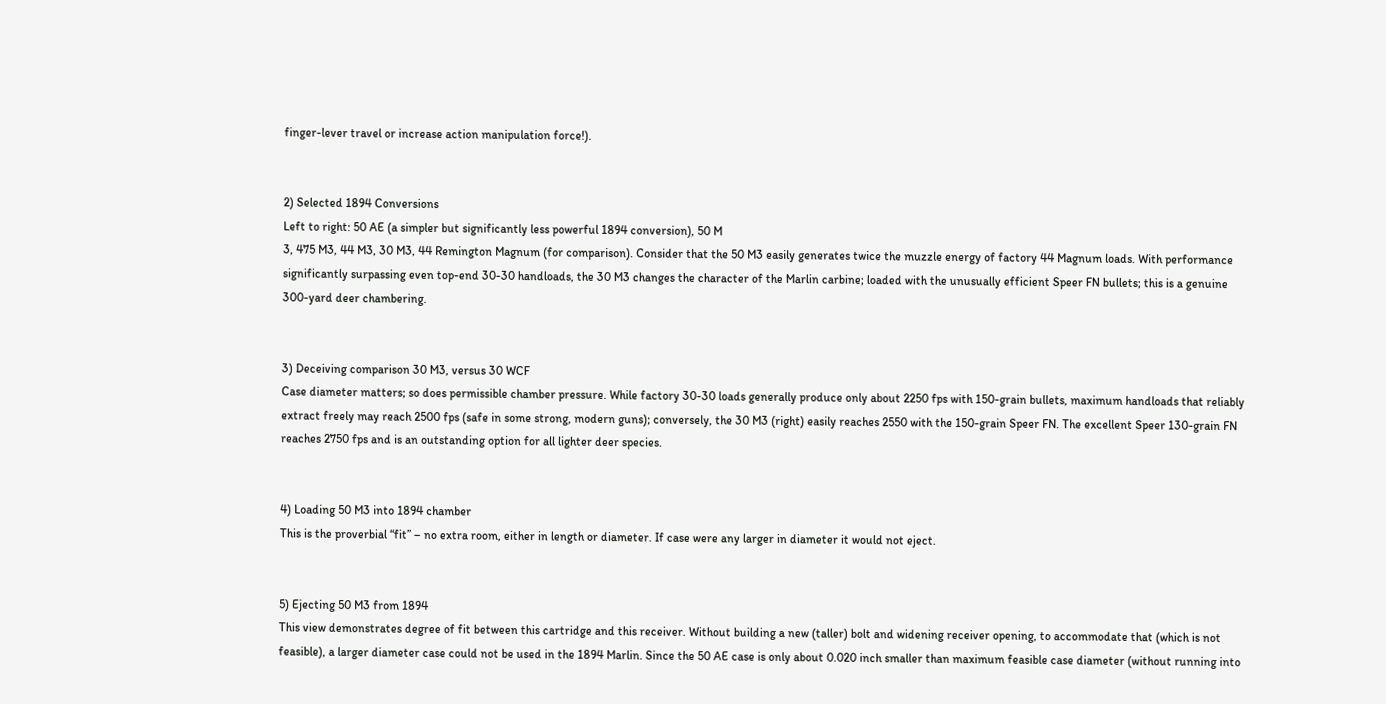finger-lever travel or increase action manipulation force!).


2) Selected 1894 Conversions
Left to right: 50 AE (a simpler but significantly less powerful 1894 conversion), 50 M
3, 475 M3, 44 M3, 30 M3, 44 Remington Magnum (for comparison). Consider that the 50 M3 easily generates twice the muzzle energy of factory 44 Magnum loads. With performance significantly surpassing even top-end 30-30 handloads, the 30 M3 changes the character of the Marlin carbine; loaded with the unusually efficient Speer FN bullets; this is a genuine 300-yard deer chambering.


3) Deceiving comparison 30 M3, versus 30 WCF
Case diameter matters; so does permissible chamber pressure. While factory 30-30 loads generally produce only about 2250 fps with 150-grain bullets, maximum handloads that reliably extract freely may reach 2500 fps (safe in some strong, modern guns); conversely, the 30 M3 (right) easily reaches 2550 with the 150-grain Speer FN. The excellent Speer 130-grain FN reaches 2750 fps and is an outstanding option for all lighter deer species.


4) Loading 50 M3 into 1894 chamber
This is the proverbial “fit” – no extra room, either in length or diameter. If case were any larger in diameter it would not eject.


5) Ejecting 50 M3 from 1894
This view demonstrates degree of fit between this cartridge and this receiver. Without building a new (taller) bolt and widening receiver opening, to accommodate that (which is not feasible), a larger diameter case could not be used in the 1894 Marlin. Since the 50 AE case is only about 0.020 inch smaller than maximum feasible case diameter (without running into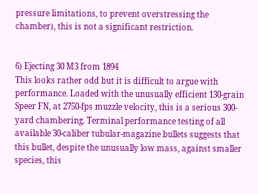pressure limitations, to prevent overstressing the chamber), this is not a significant restriction.


6) Ejecting 30 M3 from 1894
This looks rather odd but it is difficult to argue with performance. Loaded with the unusually efficient 130-grain Speer FN, at 2750-fps muzzle velocity, this is a serious 300-yard chambering. Terminal performance testing of all available 30-caliber tubular-magazine bullets suggests that this bullet, despite the unusually low mass, against smaller species, this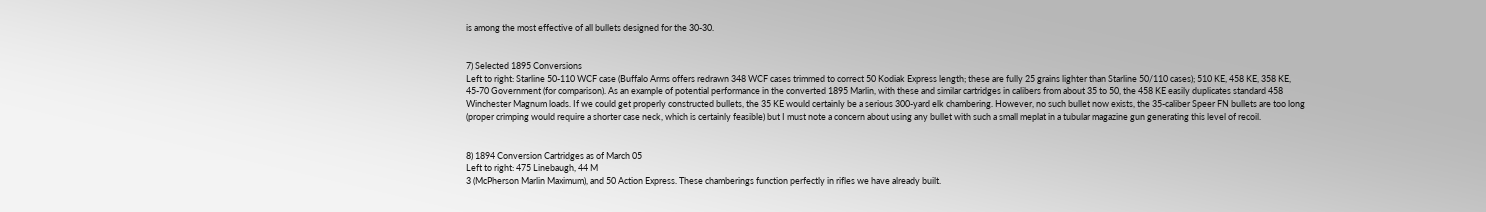is among the most effective of all bullets designed for the 30-30.


7) Selected 1895 Conversions
Left to right: Starline 50-110 WCF case (Buffalo Arms offers redrawn 348 WCF cases trimmed to correct 50 Kodiak Express length; these are fully 25 grains lighter than Starline 50/110 cases); 510 KE, 458 KE, 358 KE, 45-70 Government (for comparison). As an example of potential performance in the converted 1895 Marlin, with these and similar cartridges in calibers from about 35 to 50, the 458 KE easily duplicates standard 458 Winchester Magnum loads. If we could get properly constructed bullets, the 35 KE would certainly be a serious 300-yard elk chambering. However, no such bullet now exists, the 35-caliber Speer FN bullets are too long (proper crimping would require a shorter case neck, which is certainly feasible) but I must note a concern about using any bullet with such a small meplat in a tubular magazine gun generating this level of recoil.


8) 1894 Conversion Cartridges as of March 05
Left to right: 475 Linebaugh, 44 M
3 (McPherson Marlin Maximum), and 50 Action Express. These chamberings function perfectly in rifles we have already built.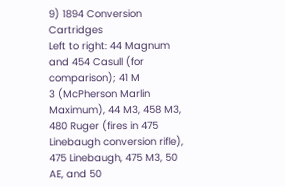9) 1894 Conversion Cartridges
Left to right: 44 Magnum and 454 Casull (for comparison); 41 M
3 (McPherson Marlin Maximum), 44 M3, 458 M3, 480 Ruger (fires in 475 Linebaugh conversion rifle), 475 Linebaugh, 475 M3, 50 AE, and 50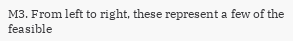M3. From left to right, these represent a few of the feasible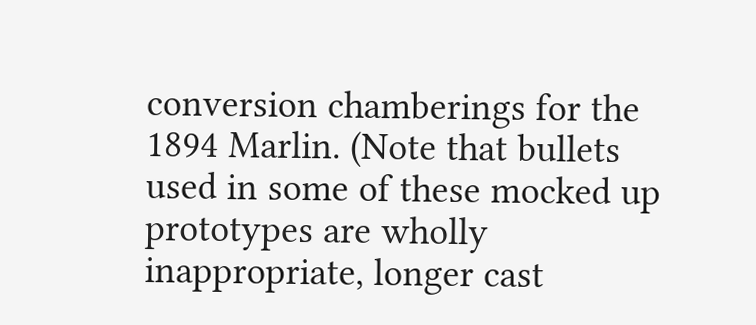conversion chamberings for the 1894 Marlin. (Note that bullets used in some of these mocked up prototypes are wholly inappropriate, longer cast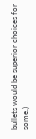bullets would be superior choices for some.)